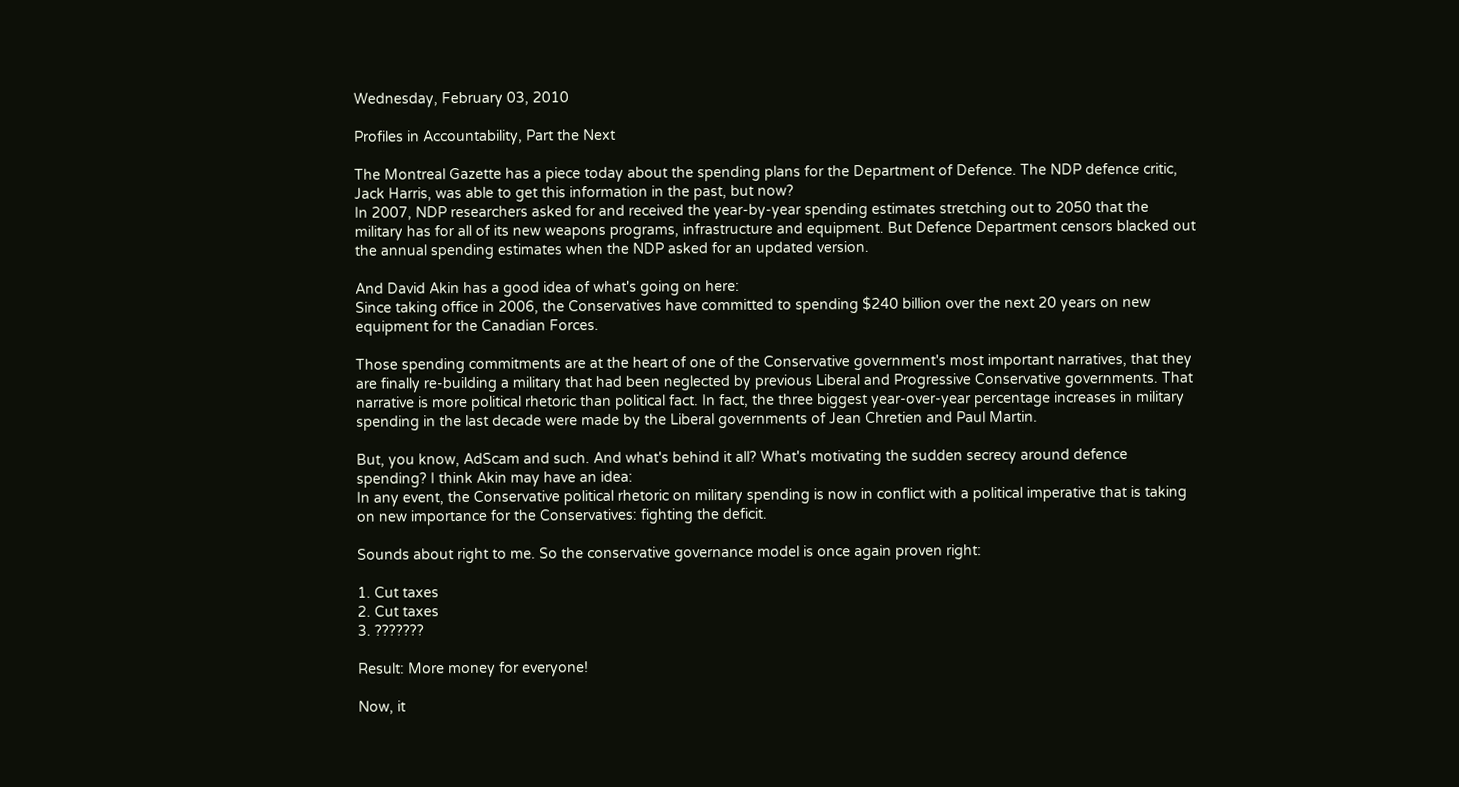Wednesday, February 03, 2010

Profiles in Accountability, Part the Next

The Montreal Gazette has a piece today about the spending plans for the Department of Defence. The NDP defence critic, Jack Harris, was able to get this information in the past, but now?
In 2007, NDP researchers asked for and received the year-by-year spending estimates stretching out to 2050 that the military has for all of its new weapons programs, infrastructure and equipment. But Defence Department censors blacked out the annual spending estimates when the NDP asked for an updated version.

And David Akin has a good idea of what's going on here:
Since taking office in 2006, the Conservatives have committed to spending $240 billion over the next 20 years on new equipment for the Canadian Forces.

Those spending commitments are at the heart of one of the Conservative government's most important narratives, that they are finally re-building a military that had been neglected by previous Liberal and Progressive Conservative governments. That narrative is more political rhetoric than political fact. In fact, the three biggest year-over-year percentage increases in military spending in the last decade were made by the Liberal governments of Jean Chretien and Paul Martin.

But, you know, AdScam and such. And what's behind it all? What's motivating the sudden secrecy around defence spending? I think Akin may have an idea:
In any event, the Conservative political rhetoric on military spending is now in conflict with a political imperative that is taking on new importance for the Conservatives: fighting the deficit.

Sounds about right to me. So the conservative governance model is once again proven right:

1. Cut taxes
2. Cut taxes
3. ???????

Result: More money for everyone!

Now, it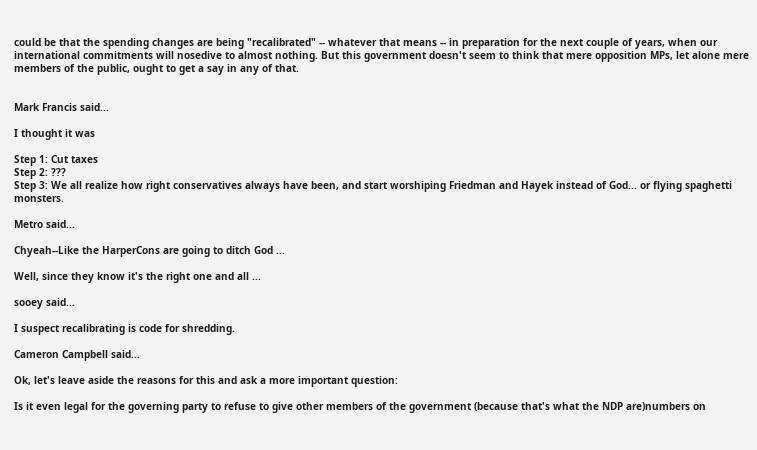could be that the spending changes are being "recalibrated" -- whatever that means -- in preparation for the next couple of years, when our international commitments will nosedive to almost nothing. But this government doesn't seem to think that mere opposition MPs, let alone mere members of the public, ought to get a say in any of that.


Mark Francis said...

I thought it was

Step 1: Cut taxes
Step 2: ???
Step 3: We all realize how right conservatives always have been, and start worshiping Friedman and Hayek instead of God... or flying spaghetti monsters.

Metro said...

Chyeah--Like the HarperCons are going to ditch God ...

Well, since they know it's the right one and all ...

sooey said...

I suspect recalibrating is code for shredding.

Cameron Campbell said...

Ok, let's leave aside the reasons for this and ask a more important question:

Is it even legal for the governing party to refuse to give other members of the government (because that's what the NDP are)numbers on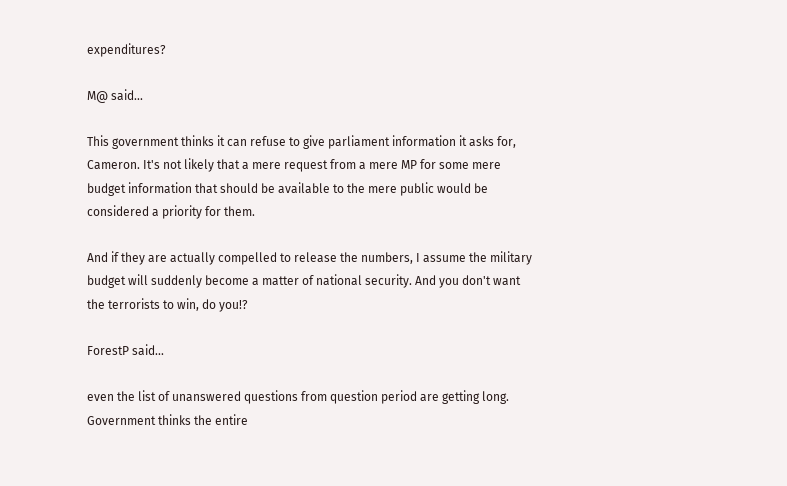expenditures?

M@ said...

This government thinks it can refuse to give parliament information it asks for, Cameron. It's not likely that a mere request from a mere MP for some mere budget information that should be available to the mere public would be considered a priority for them.

And if they are actually compelled to release the numbers, I assume the military budget will suddenly become a matter of national security. And you don't want the terrorists to win, do you!?

ForestP said...

even the list of unanswered questions from question period are getting long. Government thinks the entire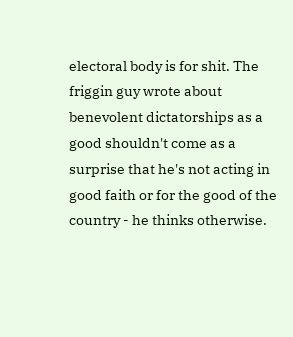electoral body is for shit. The friggin guy wrote about benevolent dictatorships as a good shouldn't come as a surprise that he's not acting in good faith or for the good of the country - he thinks otherwise.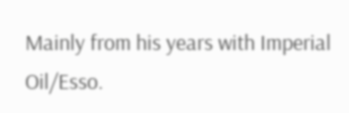Mainly from his years with Imperial Oil/Esso.